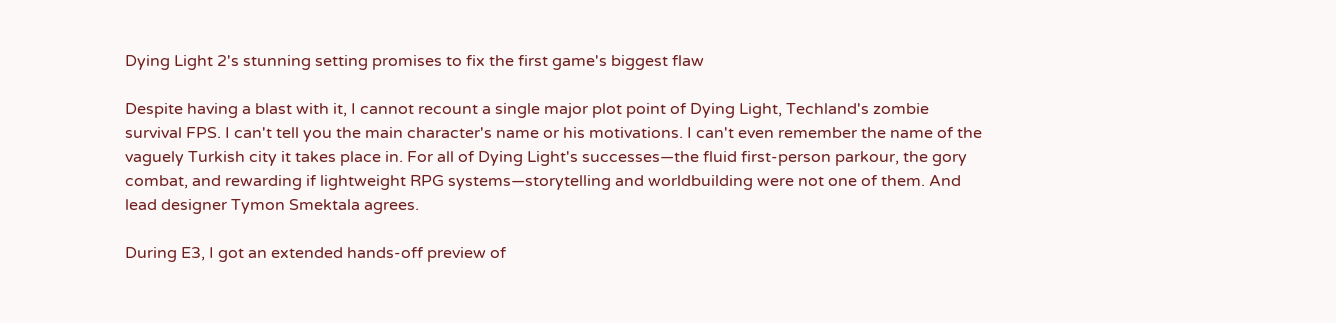Dying Light 2's stunning setting promises to fix the first game's biggest flaw

Despite having a blast with it, I cannot recount a single major plot point of Dying Light, Techland's zombie survival FPS. I can't tell you the main character's name or his motivations. I can't even remember the name of the vaguely Turkish city it takes place in. For all of Dying Light's successes—the fluid first-person parkour, the gory combat, and rewarding if lightweight RPG systems—storytelling and worldbuilding were not one of them. And lead designer Tymon Smektala agrees.

During E3, I got an extended hands-off preview of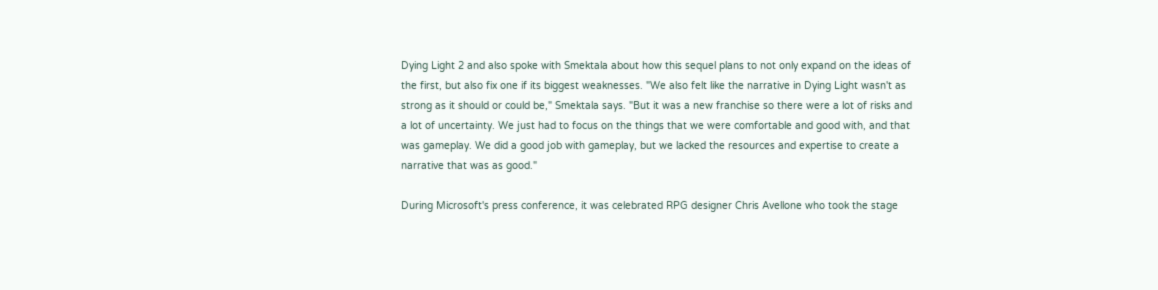Dying Light 2 and also spoke with Smektala about how this sequel plans to not only expand on the ideas of the first, but also fix one if its biggest weaknesses. "We also felt like the narrative in Dying Light wasn't as strong as it should or could be," Smektala says. "But it was a new franchise so there were a lot of risks and a lot of uncertainty. We just had to focus on the things that we were comfortable and good with, and that was gameplay. We did a good job with gameplay, but we lacked the resources and expertise to create a narrative that was as good."

During Microsoft's press conference, it was celebrated RPG designer Chris Avellone who took the stage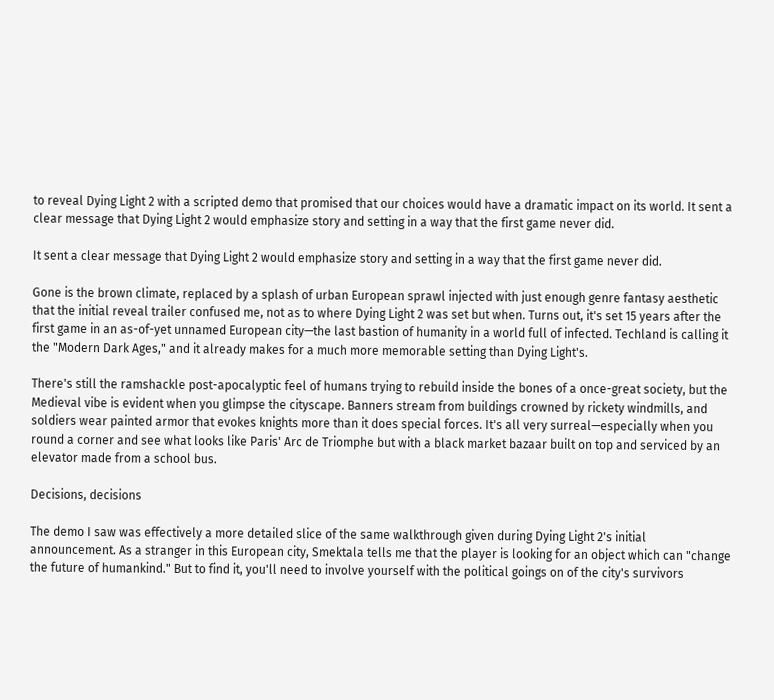to reveal Dying Light 2 with a scripted demo that promised that our choices would have a dramatic impact on its world. It sent a clear message that Dying Light 2 would emphasize story and setting in a way that the first game never did.

It sent a clear message that Dying Light 2 would emphasize story and setting in a way that the first game never did.

Gone is the brown climate, replaced by a splash of urban European sprawl injected with just enough genre fantasy aesthetic that the initial reveal trailer confused me, not as to where Dying Light 2 was set but when. Turns out, it's set 15 years after the first game in an as-of-yet unnamed European city—the last bastion of humanity in a world full of infected. Techland is calling it the "Modern Dark Ages," and it already makes for a much more memorable setting than Dying Light's.

There's still the ramshackle post-apocalyptic feel of humans trying to rebuild inside the bones of a once-great society, but the Medieval vibe is evident when you glimpse the cityscape. Banners stream from buildings crowned by rickety windmills, and soldiers wear painted armor that evokes knights more than it does special forces. It's all very surreal—especially when you round a corner and see what looks like Paris' Arc de Triomphe but with a black market bazaar built on top and serviced by an elevator made from a school bus.

Decisions, decisions

The demo I saw was effectively a more detailed slice of the same walkthrough given during Dying Light 2's initial announcement. As a stranger in this European city, Smektala tells me that the player is looking for an object which can "change the future of humankind." But to find it, you'll need to involve yourself with the political goings on of the city's survivors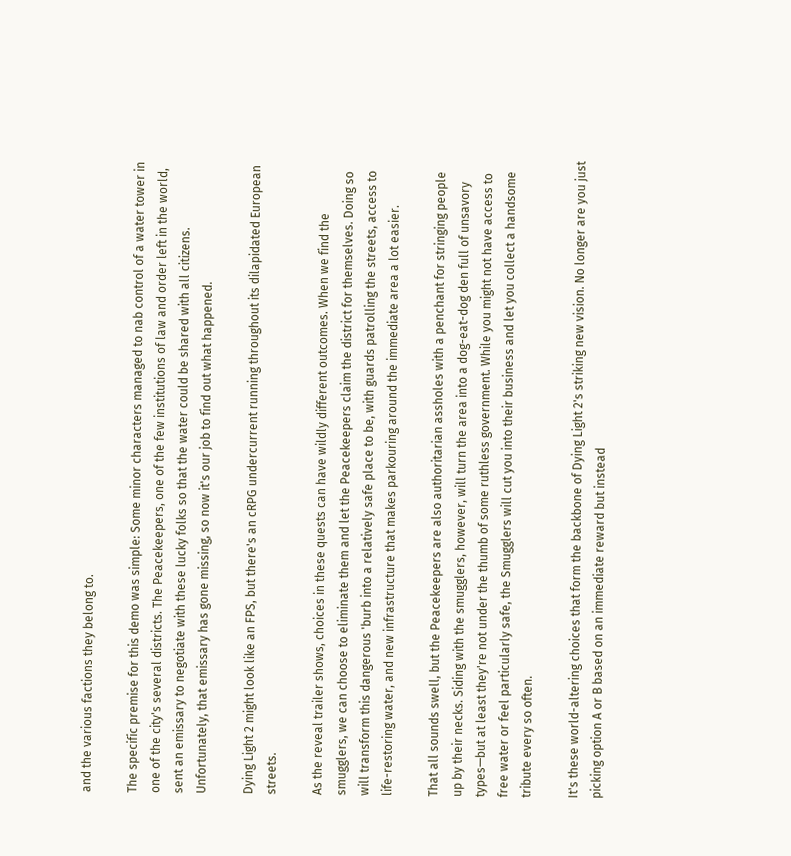and the various factions they belong to.

The specific premise for this demo was simple: Some minor characters managed to nab control of a water tower in one of the city's several districts. The Peacekeepers, one of the few institutions of law and order left in the world, sent an emissary to negotiate with these lucky folks so that the water could be shared with all citizens. Unfortunately, that emissary has gone missing, so now it's our job to find out what happened.

Dying Light 2 might look like an FPS, but there's an cRPG undercurrent running throughout its dilapidated European streets.

As the reveal trailer shows, choices in these quests can have wildly different outcomes. When we find the smugglers, we can choose to eliminate them and let the Peacekeepers claim the district for themselves. Doing so will transform this dangerous 'burb into a relatively safe place to be, with guards patrolling the streets, access to life-restoring water, and new infrastructure that makes parkouring around the immediate area a lot easier.

That all sounds swell, but the Peacekeepers are also authoritarian assholes with a penchant for stringing people up by their necks. Siding with the smugglers, however, will turn the area into a dog-eat-dog den full of unsavory types—but at least they're not under the thumb of some ruthless government. While you might not have access to free water or feel particularly safe, the Smugglers will cut you into their business and let you collect a handsome tribute every so often.

It's these world-altering choices that form the backbone of Dying Light 2's striking new vision. No longer are you just picking option A or B based on an immediate reward but instead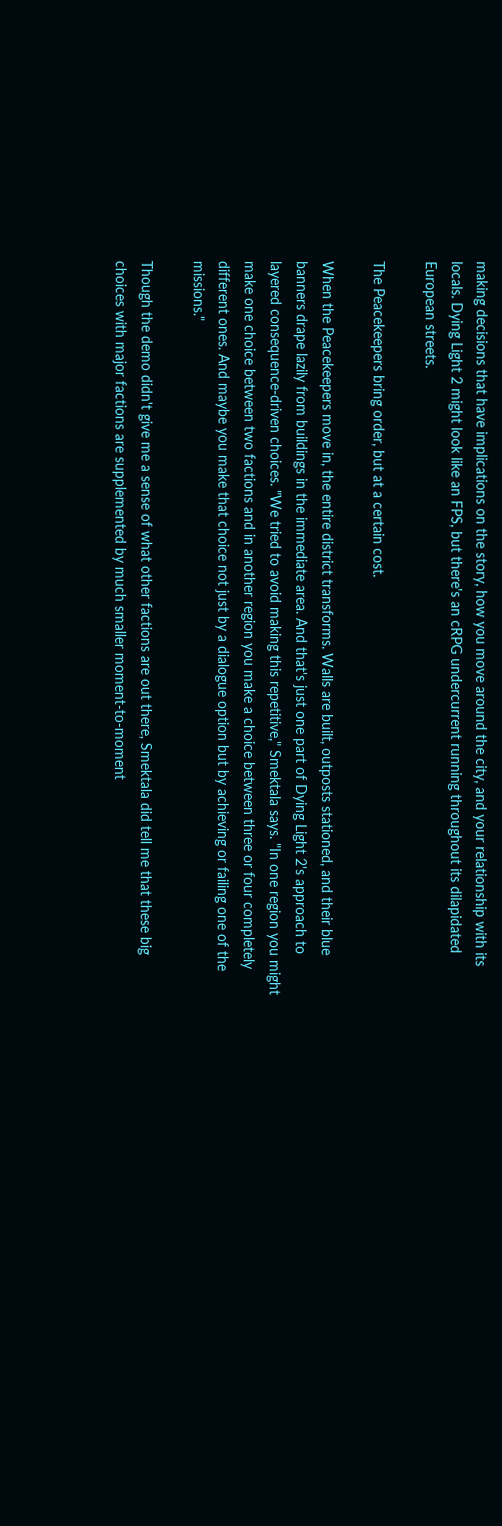making decisions that have implications on the story, how you move around the city, and your relationship with its locals. Dying Light 2 might look like an FPS, but there's an cRPG undercurrent running throughout its dilapidated European streets.

The Peacekeepers bring order, but at a certain cost.

When the Peacekeepers move in, the entire district transforms. Walls are built, outposts stationed, and their blue banners drape lazily from buildings in the immediate area. And that's just one part of Dying Light 2's approach to layered consequence-driven choices. "We tried to avoid making this repetitive," Smektala says. "In one region you might make one choice between two factions and in another region you make a choice between three or four completely different ones. And maybe you make that choice not just by a dialogue option but by achieving or failing one of the missions."

Though the demo didn't give me a sense of what other factions are out there, Smektala did tell me that these big choices with major factions are supplemented by much smaller moment-to-moment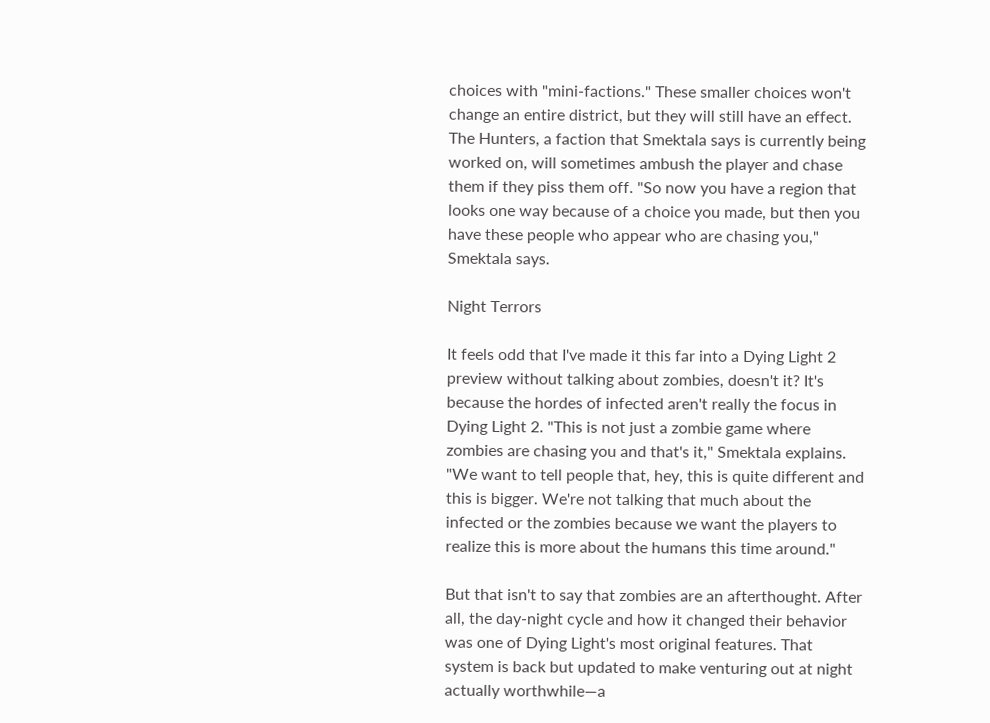choices with "mini-factions." These smaller choices won't change an entire district, but they will still have an effect. The Hunters, a faction that Smektala says is currently being worked on, will sometimes ambush the player and chase them if they piss them off. "So now you have a region that looks one way because of a choice you made, but then you have these people who appear who are chasing you," Smektala says.

Night Terrors

It feels odd that I've made it this far into a Dying Light 2 preview without talking about zombies, doesn't it? It's because the hordes of infected aren't really the focus in Dying Light 2. "This is not just a zombie game where zombies are chasing you and that's it," Smektala explains. "We want to tell people that, hey, this is quite different and this is bigger. We're not talking that much about the infected or the zombies because we want the players to realize this is more about the humans this time around."

But that isn't to say that zombies are an afterthought. After all, the day-night cycle and how it changed their behavior was one of Dying Light's most original features. That system is back but updated to make venturing out at night actually worthwhile—a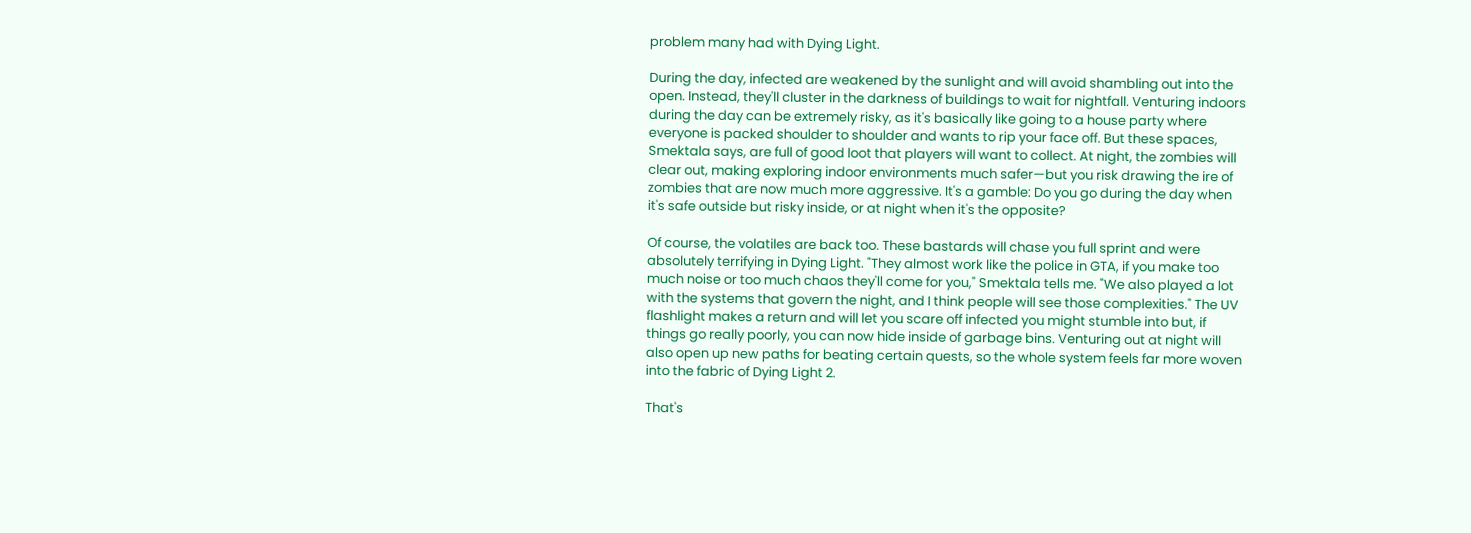problem many had with Dying Light.

During the day, infected are weakened by the sunlight and will avoid shambling out into the open. Instead, they'll cluster in the darkness of buildings to wait for nightfall. Venturing indoors during the day can be extremely risky, as it's basically like going to a house party where everyone is packed shoulder to shoulder and wants to rip your face off. But these spaces, Smektala says, are full of good loot that players will want to collect. At night, the zombies will clear out, making exploring indoor environments much safer—but you risk drawing the ire of zombies that are now much more aggressive. It's a gamble: Do you go during the day when it's safe outside but risky inside, or at night when it's the opposite?

Of course, the volatiles are back too. These bastards will chase you full sprint and were absolutely terrifying in Dying Light. "They almost work like the police in GTA, if you make too much noise or too much chaos they'll come for you," Smektala tells me. "We also played a lot with the systems that govern the night, and I think people will see those complexities." The UV flashlight makes a return and will let you scare off infected you might stumble into but, if things go really poorly, you can now hide inside of garbage bins. Venturing out at night will also open up new paths for beating certain quests, so the whole system feels far more woven into the fabric of Dying Light 2.

That's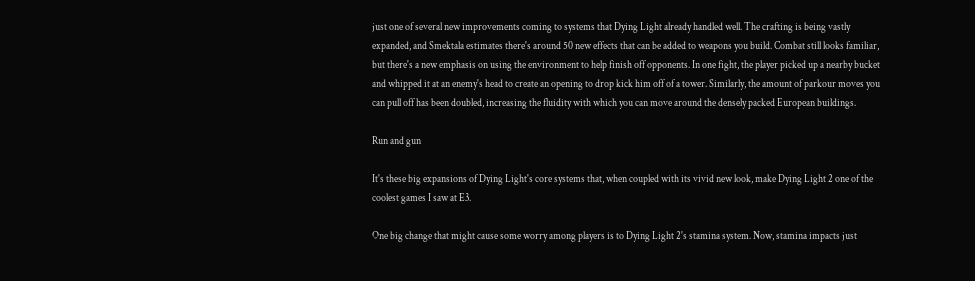just one of several new improvements coming to systems that Dying Light already handled well. The crafting is being vastly expanded, and Smektala estimates there's around 50 new effects that can be added to weapons you build. Combat still looks familiar, but there's a new emphasis on using the environment to help finish off opponents. In one fight, the player picked up a nearby bucket and whipped it at an enemy's head to create an opening to drop kick him off of a tower. Similarly, the amount of parkour moves you can pull off has been doubled, increasing the fluidity with which you can move around the densely packed European buildings.

Run and gun

It's these big expansions of Dying Light's core systems that, when coupled with its vivid new look, make Dying Light 2 one of the coolest games I saw at E3.

One big change that might cause some worry among players is to Dying Light 2's stamina system. Now, stamina impacts just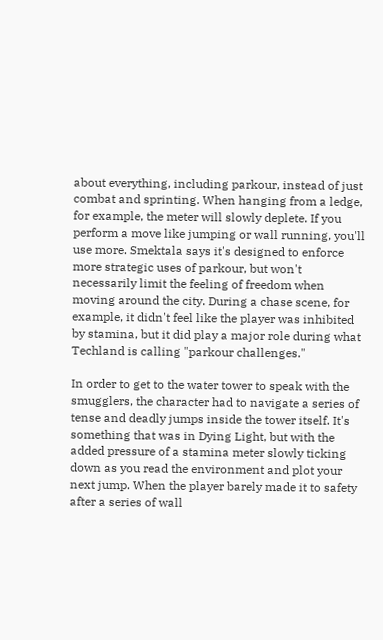about everything, including parkour, instead of just combat and sprinting. When hanging from a ledge, for example, the meter will slowly deplete. If you perform a move like jumping or wall running, you'll use more. Smektala says it's designed to enforce more strategic uses of parkour, but won't necessarily limit the feeling of freedom when moving around the city. During a chase scene, for example, it didn't feel like the player was inhibited by stamina, but it did play a major role during what Techland is calling "parkour challenges."

In order to get to the water tower to speak with the smugglers, the character had to navigate a series of tense and deadly jumps inside the tower itself. It's something that was in Dying Light, but with the added pressure of a stamina meter slowly ticking down as you read the environment and plot your next jump. When the player barely made it to safety after a series of wall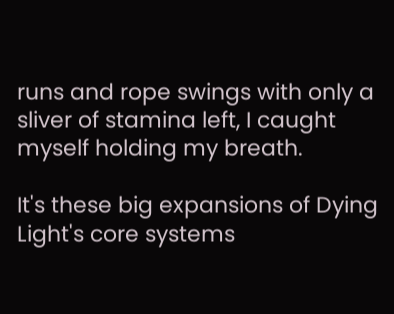runs and rope swings with only a sliver of stamina left, I caught myself holding my breath.

It's these big expansions of Dying Light's core systems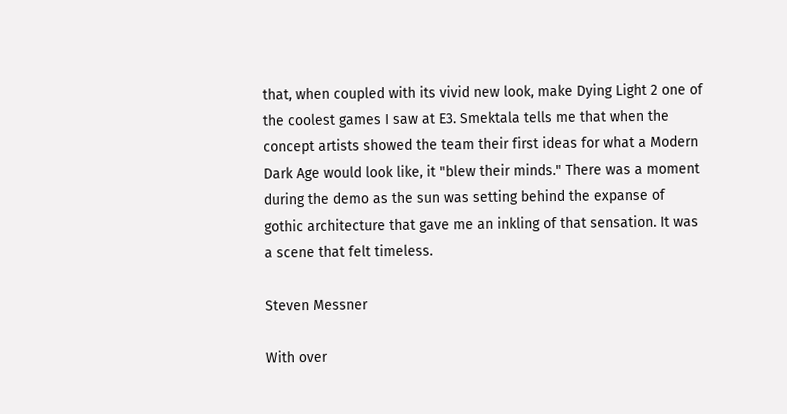that, when coupled with its vivid new look, make Dying Light 2 one of the coolest games I saw at E3. Smektala tells me that when the concept artists showed the team their first ideas for what a Modern Dark Age would look like, it "blew their minds." There was a moment during the demo as the sun was setting behind the expanse of gothic architecture that gave me an inkling of that sensation. It was a scene that felt timeless.

Steven Messner

With over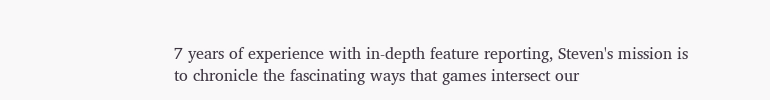7 years of experience with in-depth feature reporting, Steven's mission is to chronicle the fascinating ways that games intersect our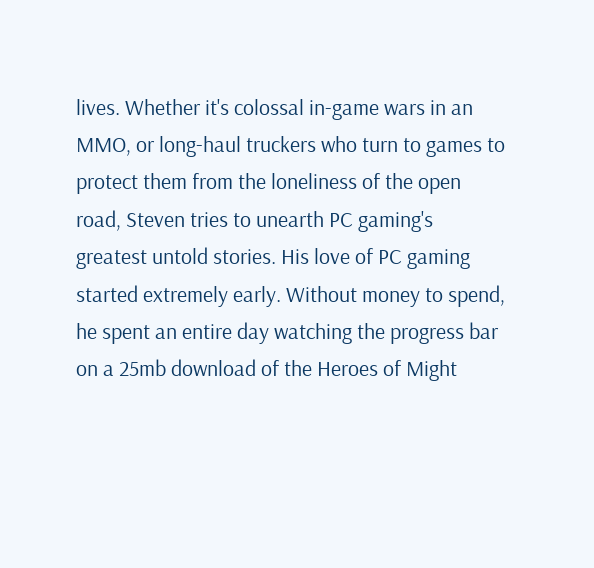lives. Whether it's colossal in-game wars in an MMO, or long-haul truckers who turn to games to protect them from the loneliness of the open road, Steven tries to unearth PC gaming's greatest untold stories. His love of PC gaming started extremely early. Without money to spend, he spent an entire day watching the progress bar on a 25mb download of the Heroes of Might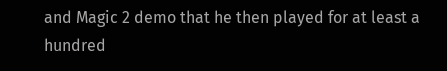and Magic 2 demo that he then played for at least a hundred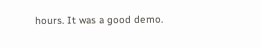hours. It was a good demo.